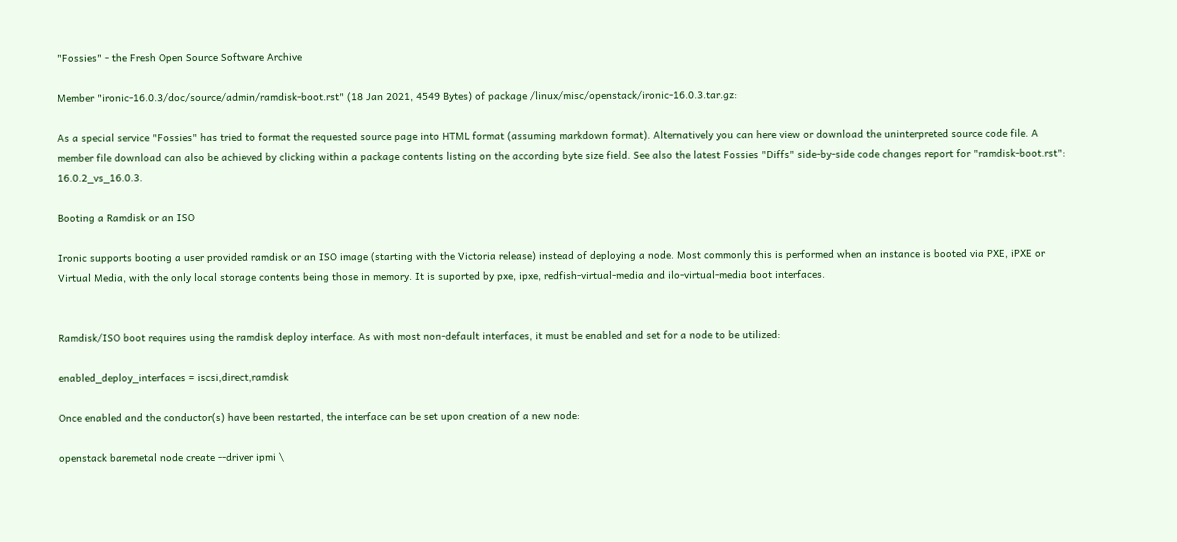"Fossies" - the Fresh Open Source Software Archive

Member "ironic-16.0.3/doc/source/admin/ramdisk-boot.rst" (18 Jan 2021, 4549 Bytes) of package /linux/misc/openstack/ironic-16.0.3.tar.gz:

As a special service "Fossies" has tried to format the requested source page into HTML format (assuming markdown format). Alternatively you can here view or download the uninterpreted source code file. A member file download can also be achieved by clicking within a package contents listing on the according byte size field. See also the latest Fossies "Diffs" side-by-side code changes report for "ramdisk-boot.rst": 16.0.2_vs_16.0.3.

Booting a Ramdisk or an ISO

Ironic supports booting a user provided ramdisk or an ISO image (starting with the Victoria release) instead of deploying a node. Most commonly this is performed when an instance is booted via PXE, iPXE or Virtual Media, with the only local storage contents being those in memory. It is suported by pxe, ipxe, redfish-virtual-media and ilo-virtual-media boot interfaces.


Ramdisk/ISO boot requires using the ramdisk deploy interface. As with most non-default interfaces, it must be enabled and set for a node to be utilized:

enabled_deploy_interfaces = iscsi,direct,ramdisk

Once enabled and the conductor(s) have been restarted, the interface can be set upon creation of a new node:

openstack baremetal node create --driver ipmi \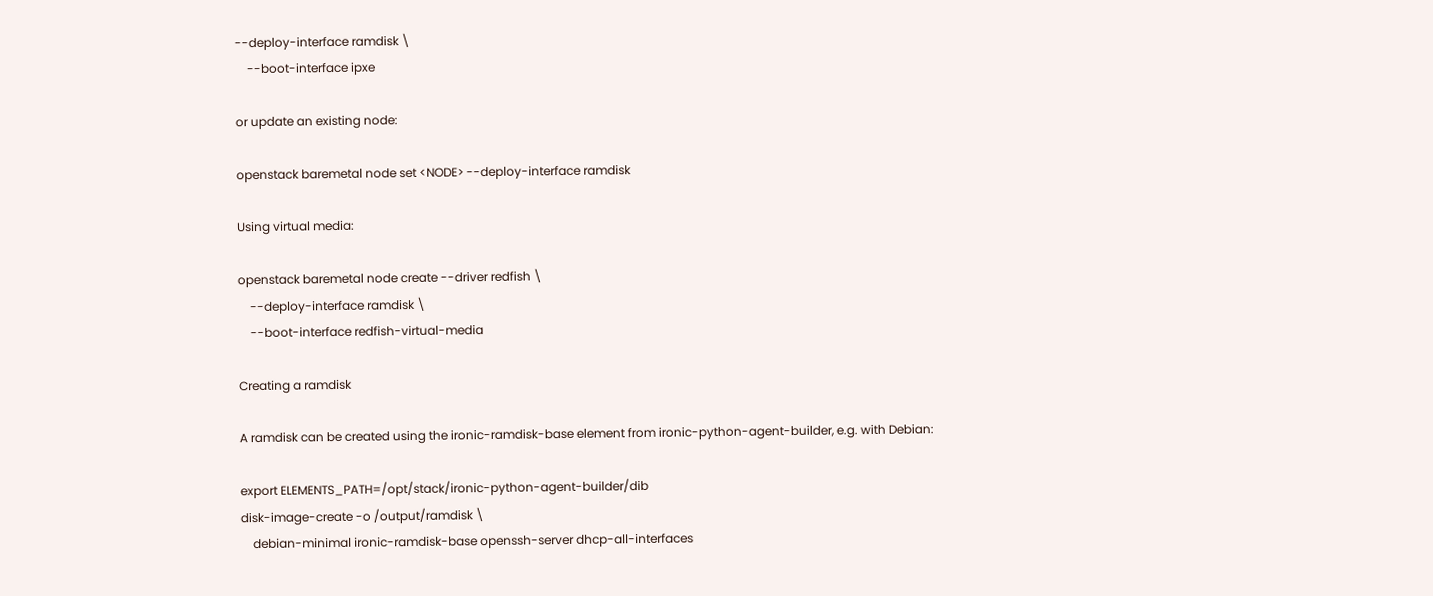--deploy-interface ramdisk \
    --boot-interface ipxe

or update an existing node:

openstack baremetal node set <NODE> --deploy-interface ramdisk

Using virtual media:

openstack baremetal node create --driver redfish \
    --deploy-interface ramdisk \
    --boot-interface redfish-virtual-media

Creating a ramdisk

A ramdisk can be created using the ironic-ramdisk-base element from ironic-python-agent-builder, e.g. with Debian:

export ELEMENTS_PATH=/opt/stack/ironic-python-agent-builder/dib
disk-image-create -o /output/ramdisk \
    debian-minimal ironic-ramdisk-base openssh-server dhcp-all-interfaces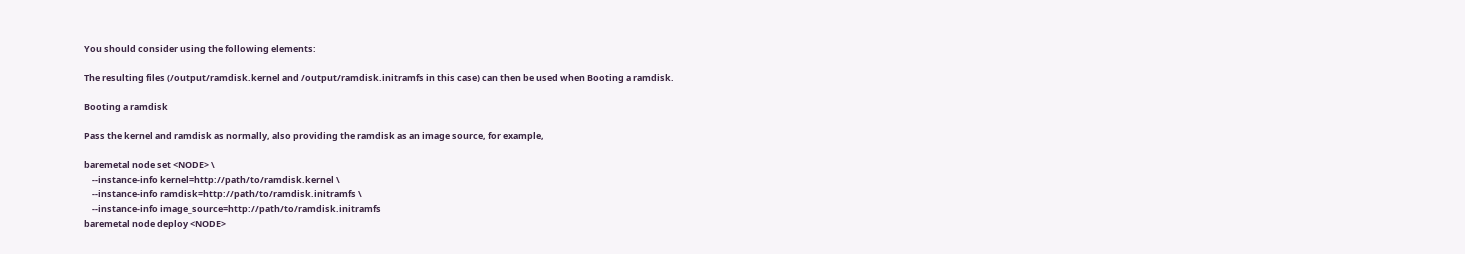You should consider using the following elements:

The resulting files (/output/ramdisk.kernel and /output/ramdisk.initramfs in this case) can then be used when Booting a ramdisk.

Booting a ramdisk

Pass the kernel and ramdisk as normally, also providing the ramdisk as an image source, for example,

baremetal node set <NODE> \
    --instance-info kernel=http://path/to/ramdisk.kernel \
    --instance-info ramdisk=http://path/to/ramdisk.initramfs \
    --instance-info image_source=http://path/to/ramdisk.initramfs
baremetal node deploy <NODE>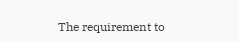The requirement to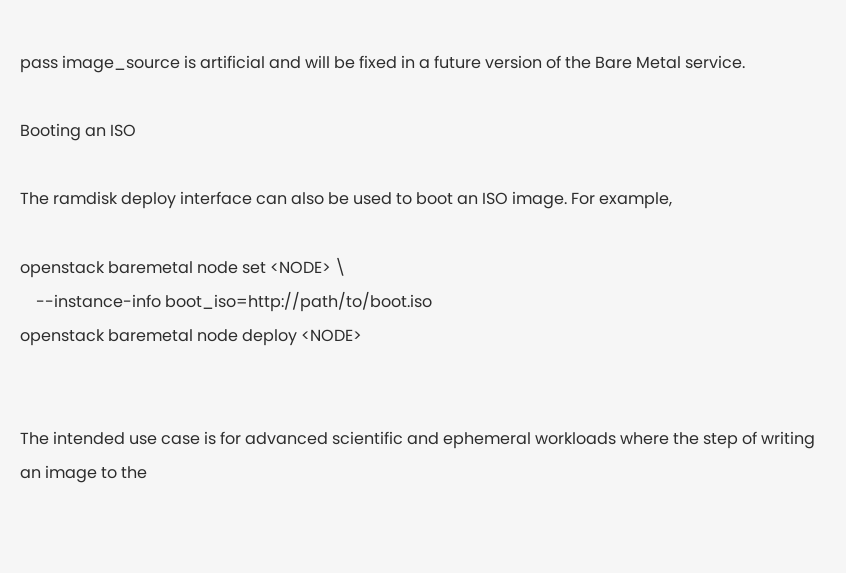pass image_source is artificial and will be fixed in a future version of the Bare Metal service.

Booting an ISO

The ramdisk deploy interface can also be used to boot an ISO image. For example,

openstack baremetal node set <NODE> \
    --instance-info boot_iso=http://path/to/boot.iso
openstack baremetal node deploy <NODE>


The intended use case is for advanced scientific and ephemeral workloads where the step of writing an image to the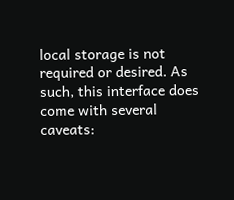local storage is not required or desired. As such, this interface does come with several caveats: